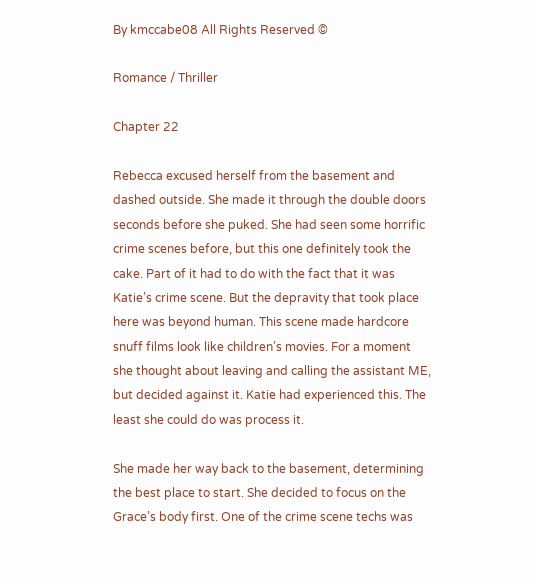By kmccabe08 All Rights Reserved ©

Romance / Thriller

Chapter 22

Rebecca excused herself from the basement and dashed outside. She made it through the double doors seconds before she puked. She had seen some horrific crime scenes before, but this one definitely took the cake. Part of it had to do with the fact that it was Katie’s crime scene. But the depravity that took place here was beyond human. This scene made hardcore snuff films look like children’s movies. For a moment she thought about leaving and calling the assistant ME, but decided against it. Katie had experienced this. The least she could do was process it.

She made her way back to the basement, determining the best place to start. She decided to focus on the Grace’s body first. One of the crime scene techs was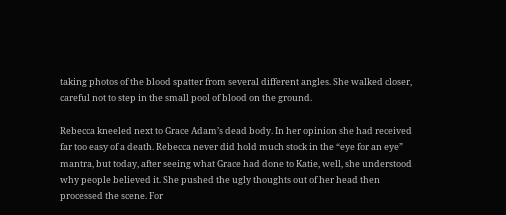taking photos of the blood spatter from several different angles. She walked closer, careful not to step in the small pool of blood on the ground.

Rebecca kneeled next to Grace Adam’s dead body. In her opinion she had received far too easy of a death. Rebecca never did hold much stock in the “eye for an eye” mantra, but today, after seeing what Grace had done to Katie, well, she understood why people believed it. She pushed the ugly thoughts out of her head then processed the scene. For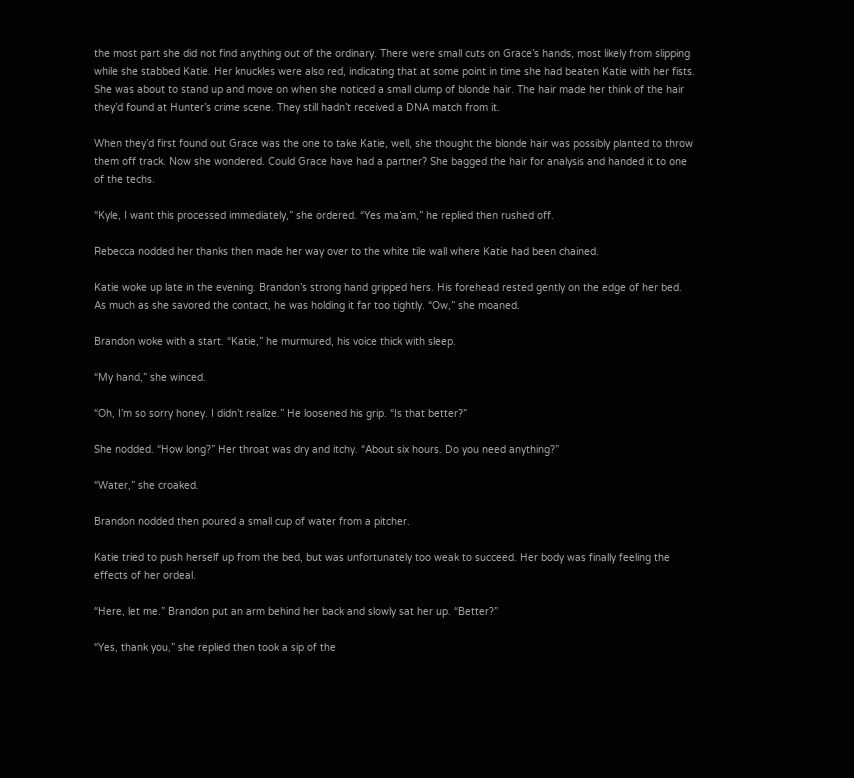the most part she did not find anything out of the ordinary. There were small cuts on Grace’s hands, most likely from slipping while she stabbed Katie. Her knuckles were also red, indicating that at some point in time she had beaten Katie with her fists. She was about to stand up and move on when she noticed a small clump of blonde hair. The hair made her think of the hair they’d found at Hunter’s crime scene. They still hadn’t received a DNA match from it.

When they’d first found out Grace was the one to take Katie, well, she thought the blonde hair was possibly planted to throw them off track. Now she wondered. Could Grace have had a partner? She bagged the hair for analysis and handed it to one of the techs.

“Kyle, I want this processed immediately,” she ordered. “Yes ma’am,” he replied then rushed off.

Rebecca nodded her thanks then made her way over to the white tile wall where Katie had been chained.

Katie woke up late in the evening. Brandon’s strong hand gripped hers. His forehead rested gently on the edge of her bed. As much as she savored the contact, he was holding it far too tightly. “Ow,” she moaned.

Brandon woke with a start. “Katie,” he murmured, his voice thick with sleep.

“My hand,” she winced.

“Oh, I’m so sorry honey. I didn’t realize.” He loosened his grip. “Is that better?”

She nodded. “How long?” Her throat was dry and itchy. “About six hours. Do you need anything?”

“Water,” she croaked.

Brandon nodded then poured a small cup of water from a pitcher.

Katie tried to push herself up from the bed, but was unfortunately too weak to succeed. Her body was finally feeling the effects of her ordeal.

“Here, let me.” Brandon put an arm behind her back and slowly sat her up. “Better?”

“Yes, thank you,” she replied then took a sip of the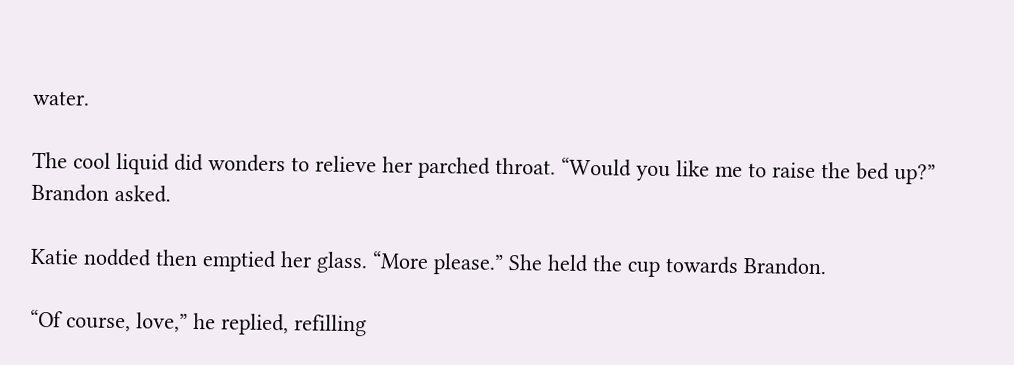water.

The cool liquid did wonders to relieve her parched throat. “Would you like me to raise the bed up?” Brandon asked.

Katie nodded then emptied her glass. “More please.” She held the cup towards Brandon.

“Of course, love,” he replied, refilling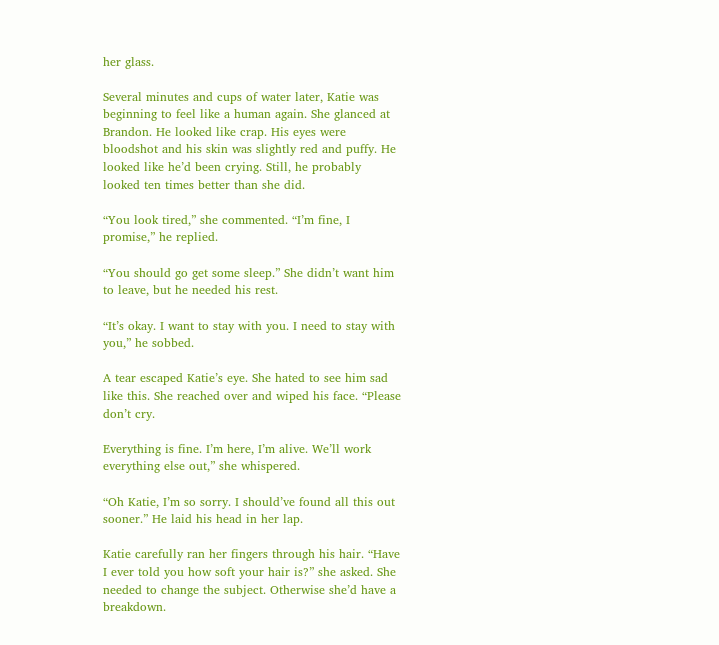her glass.

Several minutes and cups of water later, Katie was beginning to feel like a human again. She glanced at Brandon. He looked like crap. His eyes were bloodshot and his skin was slightly red and puffy. He looked like he’d been crying. Still, he probably looked ten times better than she did.

“You look tired,” she commented. “I’m fine, I promise,” he replied.

“You should go get some sleep.” She didn’t want him to leave, but he needed his rest.

“It’s okay. I want to stay with you. I need to stay with you,” he sobbed.

A tear escaped Katie’s eye. She hated to see him sad like this. She reached over and wiped his face. “Please don’t cry.

Everything is fine. I’m here, I’m alive. We’ll work everything else out,” she whispered.

“Oh Katie, I’m so sorry. I should’ve found all this out sooner.” He laid his head in her lap.

Katie carefully ran her fingers through his hair. “Have I ever told you how soft your hair is?” she asked. She needed to change the subject. Otherwise she’d have a breakdown.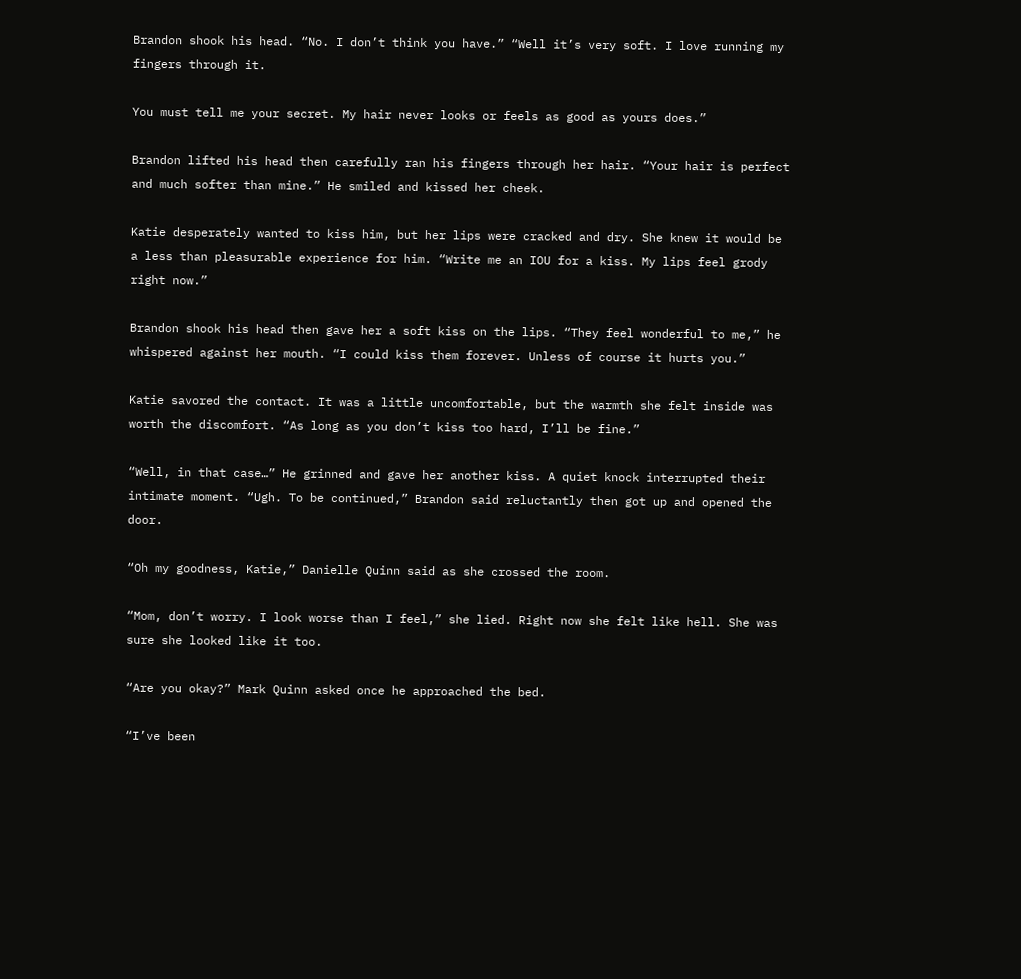Brandon shook his head. “No. I don’t think you have.” “Well it’s very soft. I love running my fingers through it.

You must tell me your secret. My hair never looks or feels as good as yours does.”

Brandon lifted his head then carefully ran his fingers through her hair. “Your hair is perfect and much softer than mine.” He smiled and kissed her cheek.

Katie desperately wanted to kiss him, but her lips were cracked and dry. She knew it would be a less than pleasurable experience for him. “Write me an IOU for a kiss. My lips feel grody right now.”

Brandon shook his head then gave her a soft kiss on the lips. “They feel wonderful to me,” he whispered against her mouth. “I could kiss them forever. Unless of course it hurts you.”

Katie savored the contact. It was a little uncomfortable, but the warmth she felt inside was worth the discomfort. “As long as you don’t kiss too hard, I’ll be fine.”

“Well, in that case…” He grinned and gave her another kiss. A quiet knock interrupted their intimate moment. “Ugh. To be continued,” Brandon said reluctantly then got up and opened the door.

“Oh my goodness, Katie,” Danielle Quinn said as she crossed the room.

“Mom, don’t worry. I look worse than I feel,” she lied. Right now she felt like hell. She was sure she looked like it too.

“Are you okay?” Mark Quinn asked once he approached the bed.

“I’ve been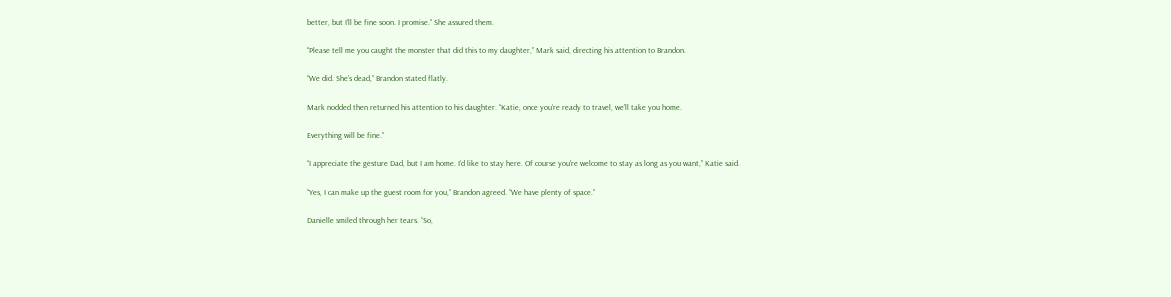better, but I’ll be fine soon. I promise.” She assured them.

“Please tell me you caught the monster that did this to my daughter,” Mark said, directing his attention to Brandon.

“We did. She’s dead,” Brandon stated flatly.

Mark nodded then returned his attention to his daughter. “Katie, once you’re ready to travel, we’ll take you home.

Everything will be fine.”

“I appreciate the gesture Dad, but I am home. I’d like to stay here. Of course you’re welcome to stay as long as you want,” Katie said.

“Yes, I can make up the guest room for you,” Brandon agreed. “We have plenty of space.”

Danielle smiled through her tears. “So,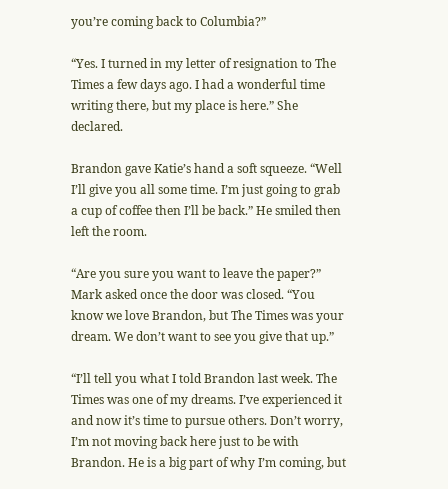you’re coming back to Columbia?”

“Yes. I turned in my letter of resignation to The Times a few days ago. I had a wonderful time writing there, but my place is here.” She declared.

Brandon gave Katie’s hand a soft squeeze. “Well I’ll give you all some time. I’m just going to grab a cup of coffee then I’ll be back.” He smiled then left the room.

“Are you sure you want to leave the paper?” Mark asked once the door was closed. “You know we love Brandon, but The Times was your dream. We don’t want to see you give that up.”

“I’ll tell you what I told Brandon last week. The Times was one of my dreams. I’ve experienced it and now it’s time to pursue others. Don’t worry, I’m not moving back here just to be with Brandon. He is a big part of why I’m coming, but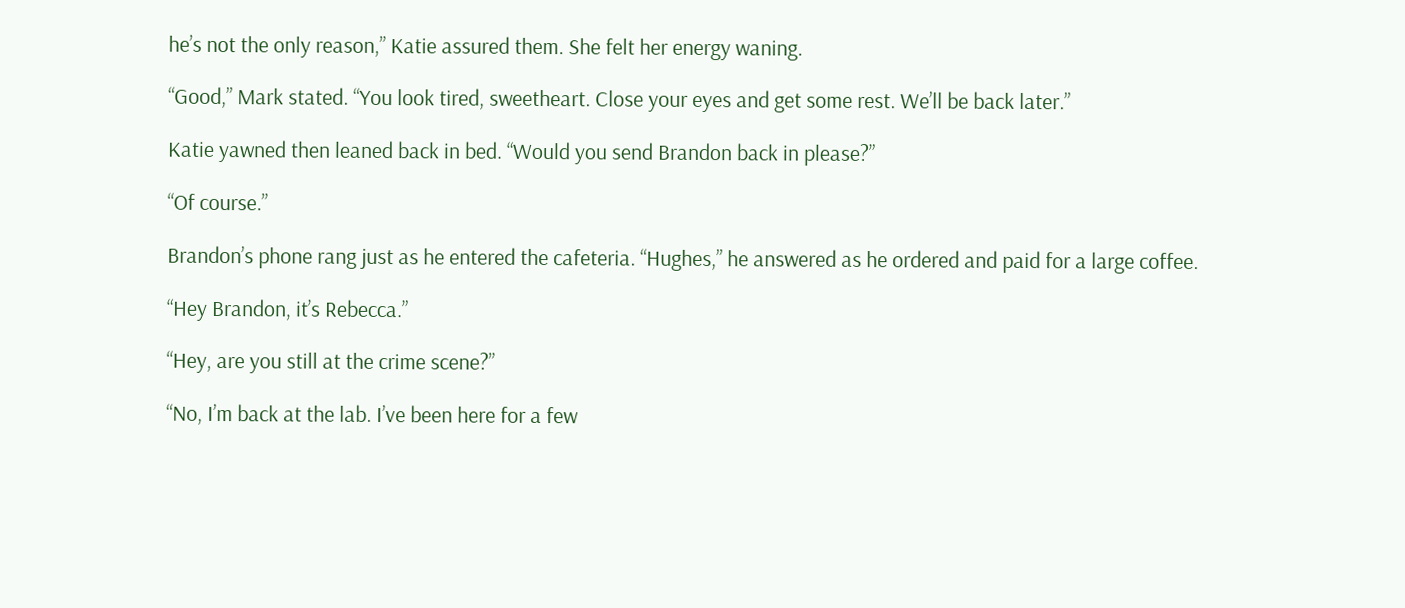he’s not the only reason,” Katie assured them. She felt her energy waning.

“Good,” Mark stated. “You look tired, sweetheart. Close your eyes and get some rest. We’ll be back later.”

Katie yawned then leaned back in bed. “Would you send Brandon back in please?”

“Of course.”

Brandon’s phone rang just as he entered the cafeteria. “Hughes,” he answered as he ordered and paid for a large coffee.

“Hey Brandon, it’s Rebecca.”

“Hey, are you still at the crime scene?”

“No, I’m back at the lab. I’ve been here for a few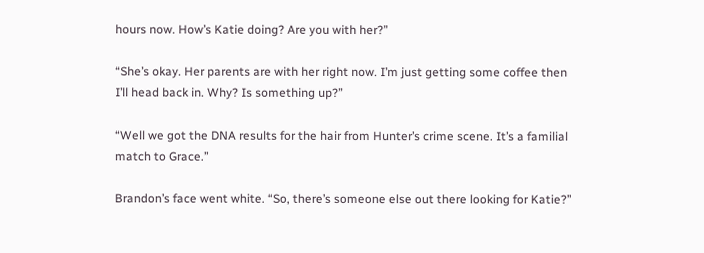hours now. How’s Katie doing? Are you with her?”

“She’s okay. Her parents are with her right now. I’m just getting some coffee then I’ll head back in. Why? Is something up?”

“Well we got the DNA results for the hair from Hunter’s crime scene. It’s a familial match to Grace.”

Brandon’s face went white. “So, there’s someone else out there looking for Katie?”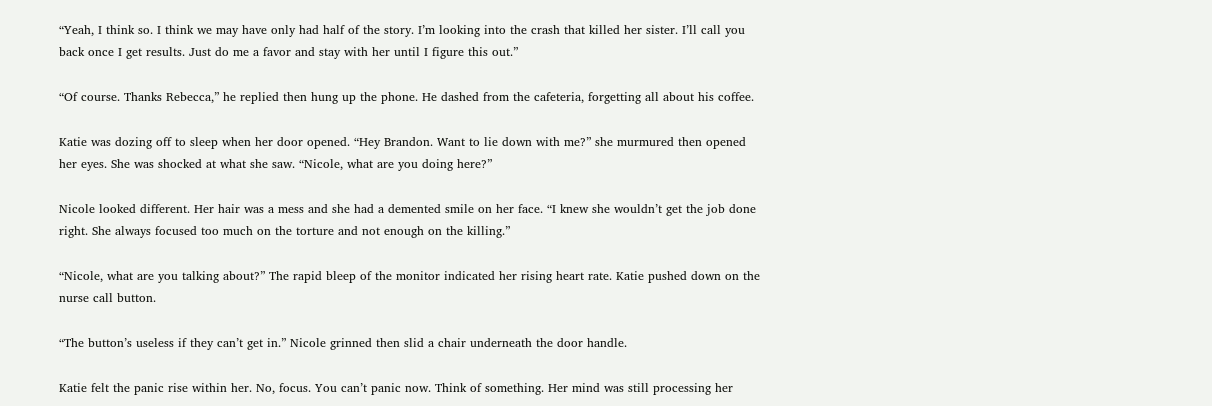“Yeah, I think so. I think we may have only had half of the story. I’m looking into the crash that killed her sister. I’ll call you back once I get results. Just do me a favor and stay with her until I figure this out.”

“Of course. Thanks Rebecca,” he replied then hung up the phone. He dashed from the cafeteria, forgetting all about his coffee.

Katie was dozing off to sleep when her door opened. “Hey Brandon. Want to lie down with me?” she murmured then opened her eyes. She was shocked at what she saw. “Nicole, what are you doing here?”

Nicole looked different. Her hair was a mess and she had a demented smile on her face. “I knew she wouldn’t get the job done right. She always focused too much on the torture and not enough on the killing.”

“Nicole, what are you talking about?” The rapid bleep of the monitor indicated her rising heart rate. Katie pushed down on the nurse call button.

“The button’s useless if they can’t get in.” Nicole grinned then slid a chair underneath the door handle.

Katie felt the panic rise within her. No, focus. You can’t panic now. Think of something. Her mind was still processing her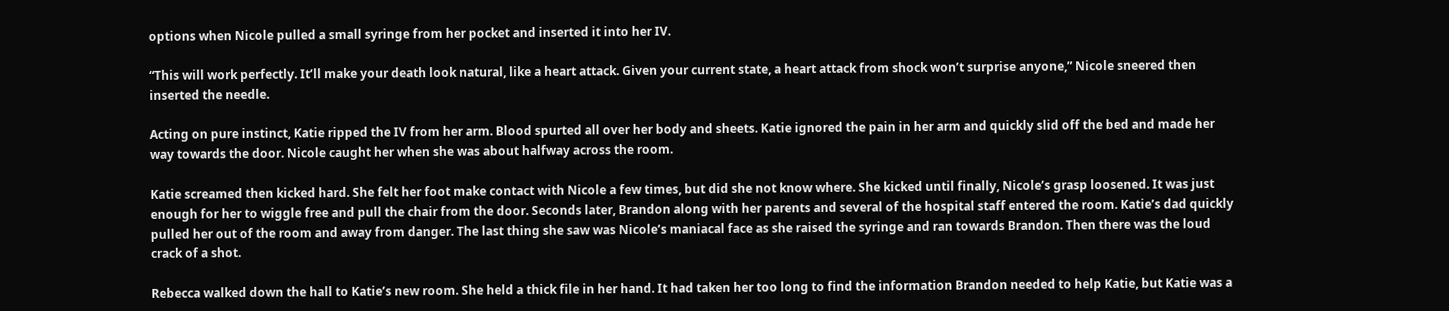options when Nicole pulled a small syringe from her pocket and inserted it into her IV.

“This will work perfectly. It’ll make your death look natural, like a heart attack. Given your current state, a heart attack from shock won’t surprise anyone,” Nicole sneered then inserted the needle.

Acting on pure instinct, Katie ripped the IV from her arm. Blood spurted all over her body and sheets. Katie ignored the pain in her arm and quickly slid off the bed and made her way towards the door. Nicole caught her when she was about halfway across the room.

Katie screamed then kicked hard. She felt her foot make contact with Nicole a few times, but did she not know where. She kicked until finally, Nicole’s grasp loosened. It was just enough for her to wiggle free and pull the chair from the door. Seconds later, Brandon along with her parents and several of the hospital staff entered the room. Katie’s dad quickly pulled her out of the room and away from danger. The last thing she saw was Nicole’s maniacal face as she raised the syringe and ran towards Brandon. Then there was the loud crack of a shot.

Rebecca walked down the hall to Katie’s new room. She held a thick file in her hand. It had taken her too long to find the information Brandon needed to help Katie, but Katie was a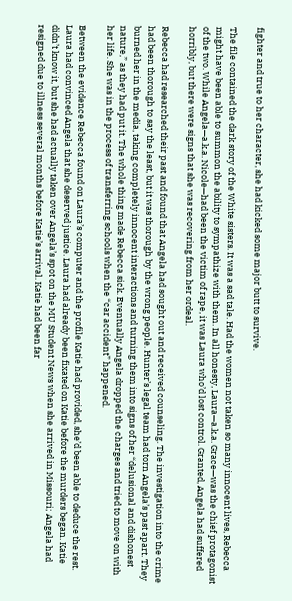fighter and true to her character, she had kicked some major butt to survive.

The file contained the dark story of the White sisters. It was a sad tale. Had the women not taken so many innocent lives, Rebecca might have been able to summon the ability to sympathize with them. In all honesty, Laura—a.k.a. Grace—was the chief protagonist of the two. While Angela—a.k.a. Nicole—had been the victim of rape, it was Laura who’d lost control. Granted, Angela had suffered horribly, but there were signs that she was recovering from her ordeal.

Rebecca had researched their past and found that Angela had sought out and received counseling. The investigation into the crime had been thorough to say the least, but it was thorough by the wrong people. Hunter’s legal team had torn Angela’s past apart. They burned her in the media, taking completely innocent interactions and turning them into signs of her “delusional and dishonest nature,” as they had put it. The whole thing made Rebecca sick. Eventually Angela dropped the charges and tried to move on with her life. She was in the process of transferring schools when the “car accident” happened.

Between the evidence Rebecca found on Laura’s computer and the profile Katie had provided, she’d been able to deduce the rest. Laura had convinced Angela that she deserved justice. Laura had already been fixated on Katie before the murders began. Katie didn’t know it, but she had actually taken over Angela’s spot on the MU Student News when she arrived in Missouri; Angela had resigned due to illness several months before Katie’s arrival. Katie had been far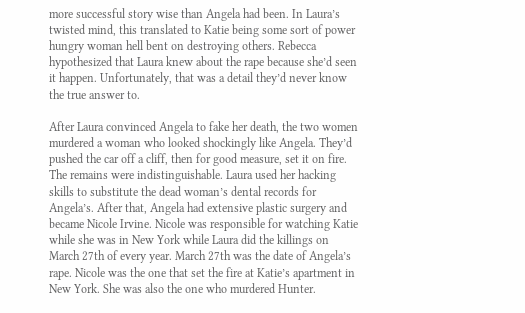more successful story wise than Angela had been. In Laura’s twisted mind, this translated to Katie being some sort of power hungry woman hell bent on destroying others. Rebecca hypothesized that Laura knew about the rape because she’d seen it happen. Unfortunately, that was a detail they’d never know the true answer to.

After Laura convinced Angela to fake her death, the two women murdered a woman who looked shockingly like Angela. They’d pushed the car off a cliff, then for good measure, set it on fire. The remains were indistinguishable. Laura used her hacking skills to substitute the dead woman’s dental records for Angela’s. After that, Angela had extensive plastic surgery and became Nicole Irvine. Nicole was responsible for watching Katie while she was in New York while Laura did the killings on March 27th of every year. March 27th was the date of Angela’s rape. Nicole was the one that set the fire at Katie’s apartment in New York. She was also the one who murdered Hunter.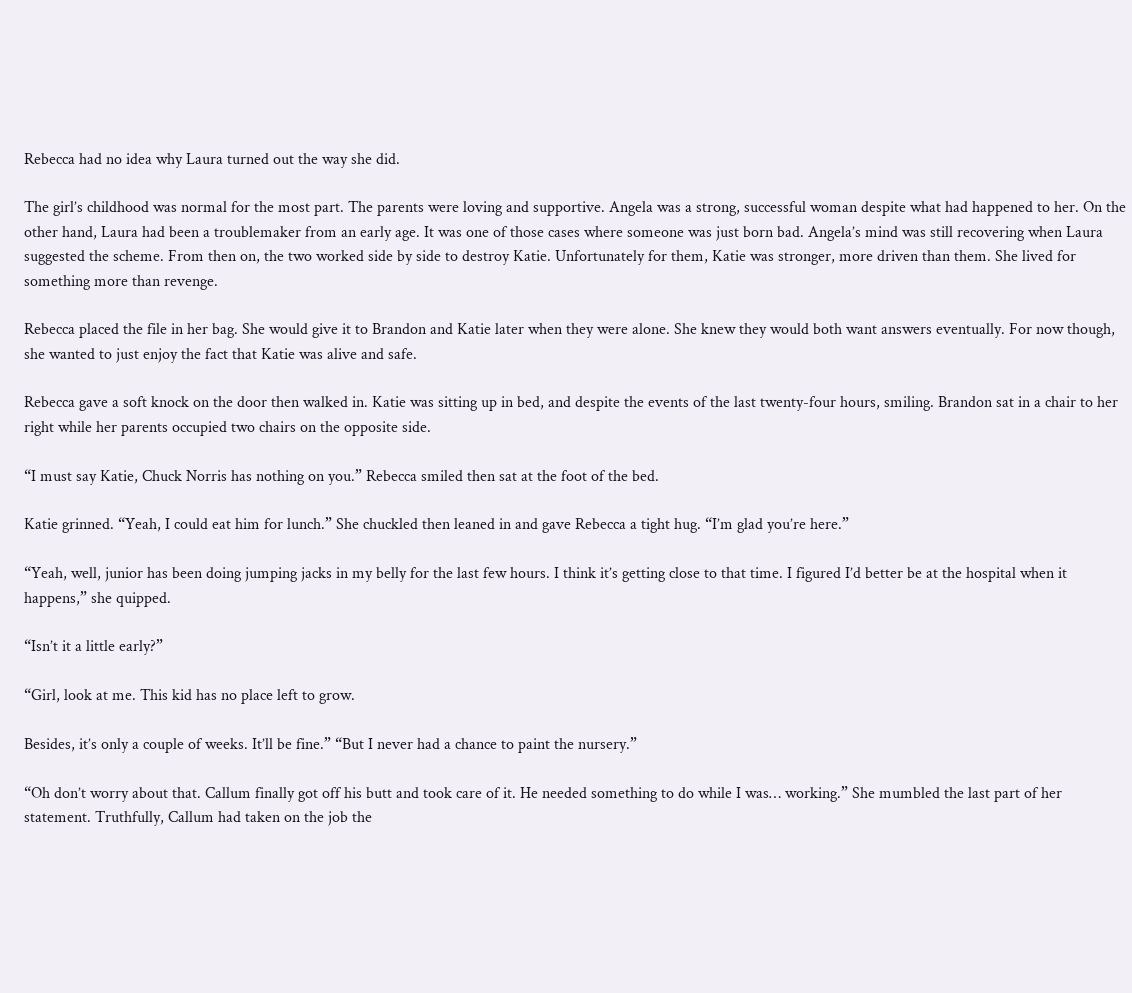Rebecca had no idea why Laura turned out the way she did.

The girl’s childhood was normal for the most part. The parents were loving and supportive. Angela was a strong, successful woman despite what had happened to her. On the other hand, Laura had been a troublemaker from an early age. It was one of those cases where someone was just born bad. Angela’s mind was still recovering when Laura suggested the scheme. From then on, the two worked side by side to destroy Katie. Unfortunately for them, Katie was stronger, more driven than them. She lived for something more than revenge.

Rebecca placed the file in her bag. She would give it to Brandon and Katie later when they were alone. She knew they would both want answers eventually. For now though, she wanted to just enjoy the fact that Katie was alive and safe.

Rebecca gave a soft knock on the door then walked in. Katie was sitting up in bed, and despite the events of the last twenty-four hours, smiling. Brandon sat in a chair to her right while her parents occupied two chairs on the opposite side.

“I must say Katie, Chuck Norris has nothing on you.” Rebecca smiled then sat at the foot of the bed.

Katie grinned. “Yeah, I could eat him for lunch.” She chuckled then leaned in and gave Rebecca a tight hug. “I’m glad you’re here.”

“Yeah, well, junior has been doing jumping jacks in my belly for the last few hours. I think it’s getting close to that time. I figured I’d better be at the hospital when it happens,” she quipped.

“Isn’t it a little early?”

“Girl, look at me. This kid has no place left to grow.

Besides, it’s only a couple of weeks. It’ll be fine.” “But I never had a chance to paint the nursery.”

“Oh don’t worry about that. Callum finally got off his butt and took care of it. He needed something to do while I was… working.” She mumbled the last part of her statement. Truthfully, Callum had taken on the job the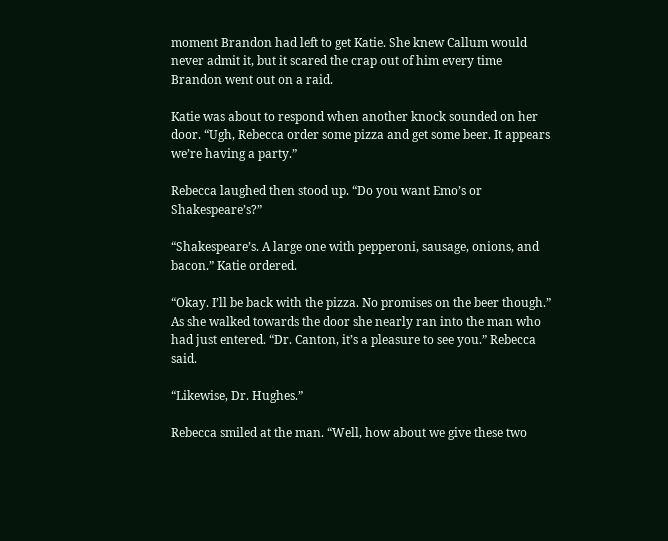moment Brandon had left to get Katie. She knew Callum would never admit it, but it scared the crap out of him every time Brandon went out on a raid.

Katie was about to respond when another knock sounded on her door. “Ugh, Rebecca order some pizza and get some beer. It appears we’re having a party.”

Rebecca laughed then stood up. “Do you want Emo’s or Shakespeare’s?”

“Shakespeare’s. A large one with pepperoni, sausage, onions, and bacon.” Katie ordered.

“Okay. I’ll be back with the pizza. No promises on the beer though.” As she walked towards the door she nearly ran into the man who had just entered. “Dr. Canton, it’s a pleasure to see you.” Rebecca said.

“Likewise, Dr. Hughes.”

Rebecca smiled at the man. “Well, how about we give these two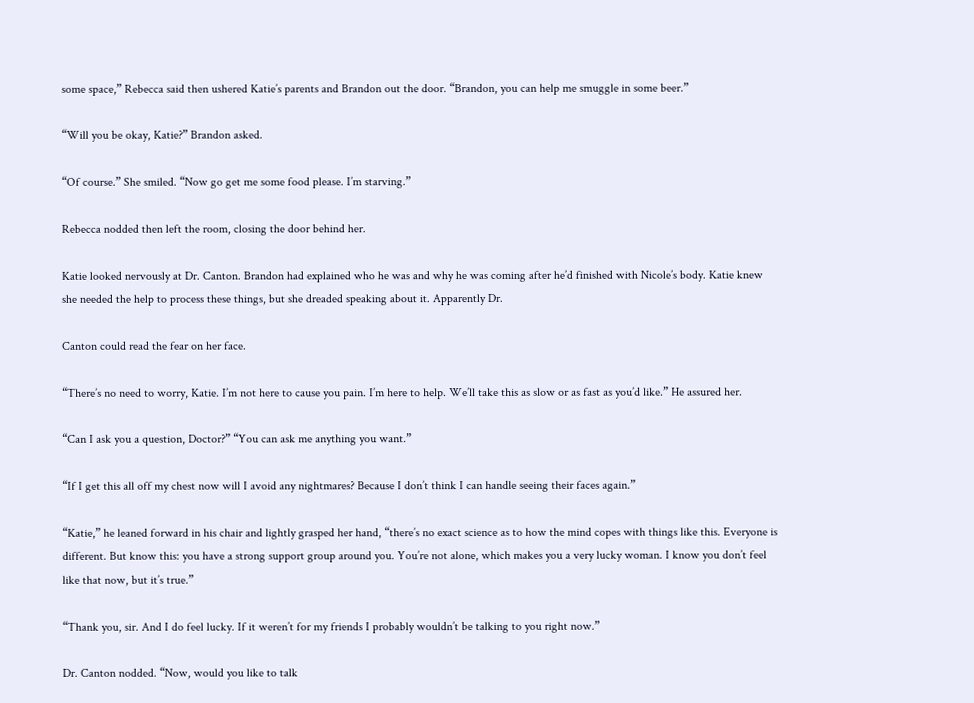some space,” Rebecca said then ushered Katie’s parents and Brandon out the door. “Brandon, you can help me smuggle in some beer.”

“Will you be okay, Katie?” Brandon asked.

“Of course.” She smiled. “Now go get me some food please. I’m starving.”

Rebecca nodded then left the room, closing the door behind her.

Katie looked nervously at Dr. Canton. Brandon had explained who he was and why he was coming after he’d finished with Nicole’s body. Katie knew she needed the help to process these things, but she dreaded speaking about it. Apparently Dr.

Canton could read the fear on her face.

“There’s no need to worry, Katie. I’m not here to cause you pain. I’m here to help. We’ll take this as slow or as fast as you’d like.” He assured her.

“Can I ask you a question, Doctor?” “You can ask me anything you want.”

“If I get this all off my chest now will I avoid any nightmares? Because I don’t think I can handle seeing their faces again.”

“Katie,” he leaned forward in his chair and lightly grasped her hand, “there’s no exact science as to how the mind copes with things like this. Everyone is different. But know this: you have a strong support group around you. You’re not alone, which makes you a very lucky woman. I know you don’t feel like that now, but it’s true.”

“Thank you, sir. And I do feel lucky. If it weren’t for my friends I probably wouldn’t be talking to you right now.”

Dr. Canton nodded. “Now, would you like to talk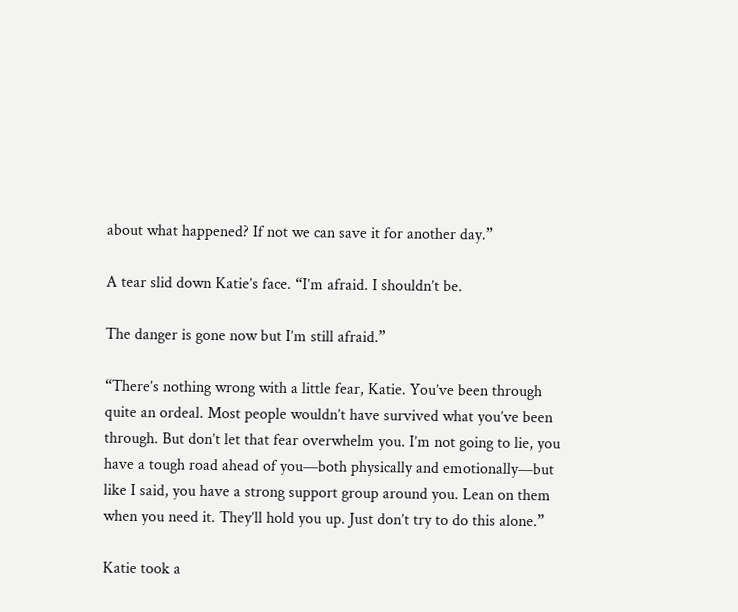about what happened? If not we can save it for another day.”

A tear slid down Katie’s face. “I’m afraid. I shouldn’t be.

The danger is gone now but I’m still afraid.”

“There’s nothing wrong with a little fear, Katie. You’ve been through quite an ordeal. Most people wouldn’t have survived what you’ve been through. But don’t let that fear overwhelm you. I’m not going to lie, you have a tough road ahead of you—both physically and emotionally—but like I said, you have a strong support group around you. Lean on them when you need it. They’ll hold you up. Just don’t try to do this alone.”

Katie took a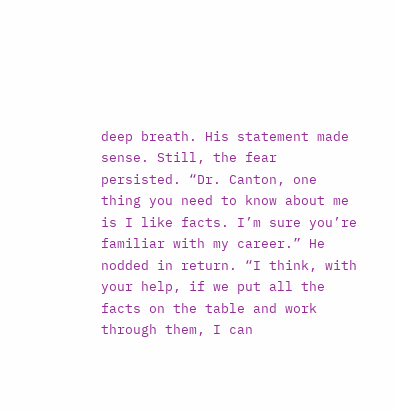deep breath. His statement made sense. Still, the fear persisted. “Dr. Canton, one thing you need to know about me is I like facts. I’m sure you’re familiar with my career.” He nodded in return. “I think, with your help, if we put all the facts on the table and work through them, I can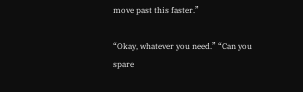move past this faster.”

“Okay, whatever you need.” “Can you spare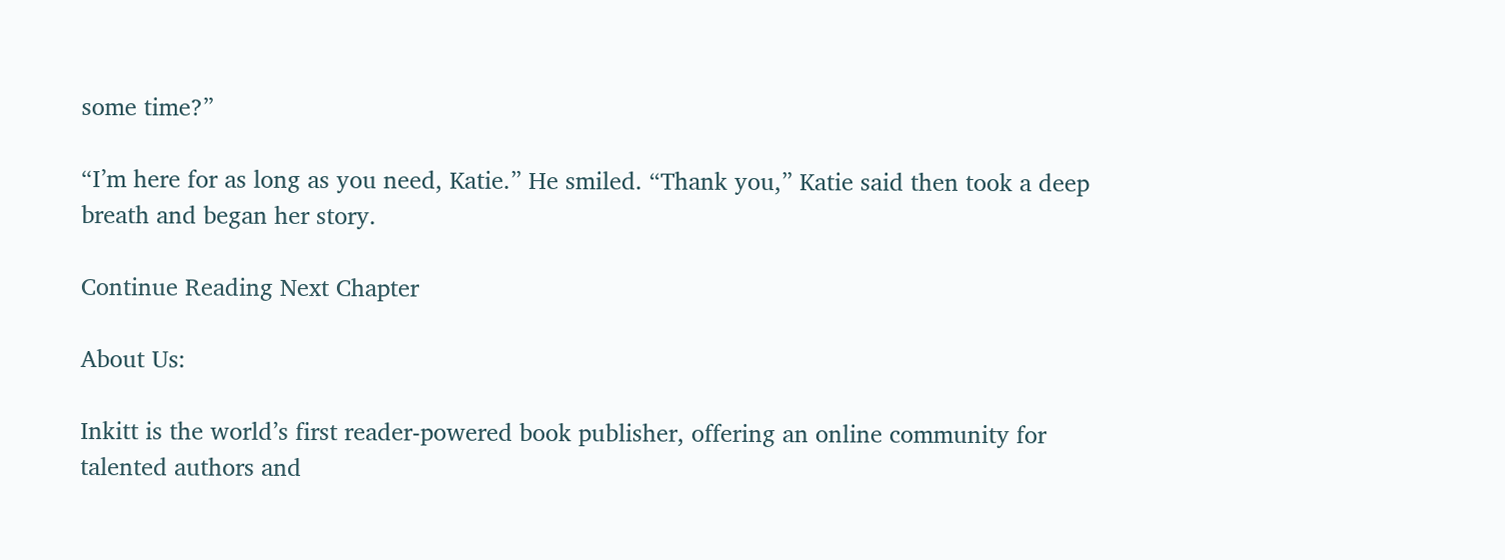some time?”

“I’m here for as long as you need, Katie.” He smiled. “Thank you,” Katie said then took a deep breath and began her story.

Continue Reading Next Chapter

About Us:

Inkitt is the world’s first reader-powered book publisher, offering an online community for talented authors and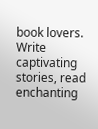book lovers. Write captivating stories, read enchanting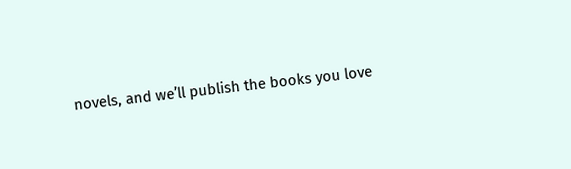novels, and we’ll publish the books you love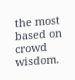the most based on crowd wisdom.